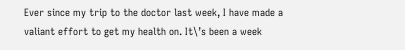Ever since my trip to the doctor last week, I have made a valiant effort to get my health on. It\’s been a week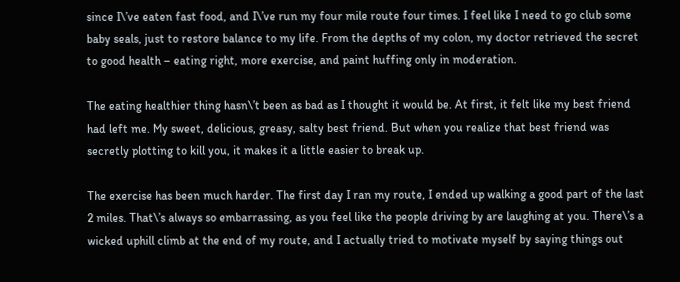since I\’ve eaten fast food, and I\’ve run my four mile route four times. I feel like I need to go club some baby seals, just to restore balance to my life. From the depths of my colon, my doctor retrieved the secret to good health – eating right, more exercise, and paint huffing only in moderation.

The eating healthier thing hasn\’t been as bad as I thought it would be. At first, it felt like my best friend had left me. My sweet, delicious, greasy, salty best friend. But when you realize that best friend was secretly plotting to kill you, it makes it a little easier to break up.

The exercise has been much harder. The first day I ran my route, I ended up walking a good part of the last 2 miles. That\’s always so embarrassing, as you feel like the people driving by are laughing at you. There\’s a wicked uphill climb at the end of my route, and I actually tried to motivate myself by saying things out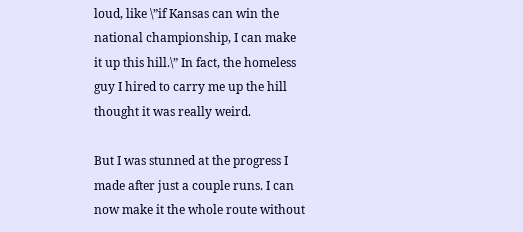loud, like \”if Kansas can win the national championship, I can make it up this hill.\” In fact, the homeless guy I hired to carry me up the hill thought it was really weird.

But I was stunned at the progress I made after just a couple runs. I can now make it the whole route without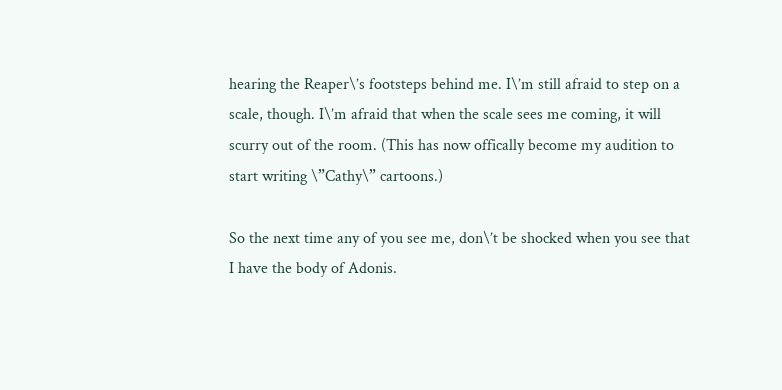hearing the Reaper\’s footsteps behind me. I\’m still afraid to step on a scale, though. I\’m afraid that when the scale sees me coming, it will scurry out of the room. (This has now offically become my audition to start writing \”Cathy\” cartoons.)

So the next time any of you see me, don\’t be shocked when you see that I have the body of Adonis.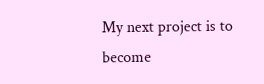My next project is to become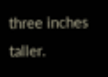three inches taller.